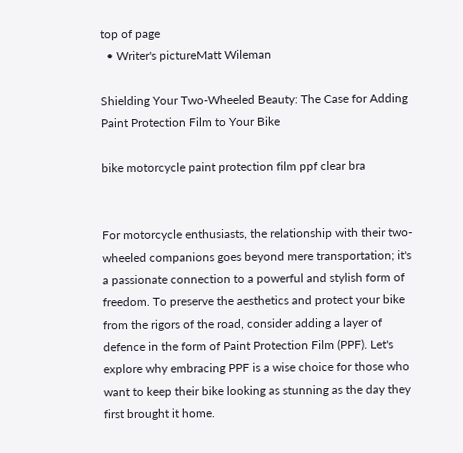top of page
  • Writer's pictureMatt Wileman

Shielding Your Two-Wheeled Beauty: The Case for Adding Paint Protection Film to Your Bike

bike motorcycle paint protection film ppf clear bra


For motorcycle enthusiasts, the relationship with their two-wheeled companions goes beyond mere transportation; it's a passionate connection to a powerful and stylish form of freedom. To preserve the aesthetics and protect your bike from the rigors of the road, consider adding a layer of defence in the form of Paint Protection Film (PPF). Let's explore why embracing PPF is a wise choice for those who want to keep their bike looking as stunning as the day they first brought it home.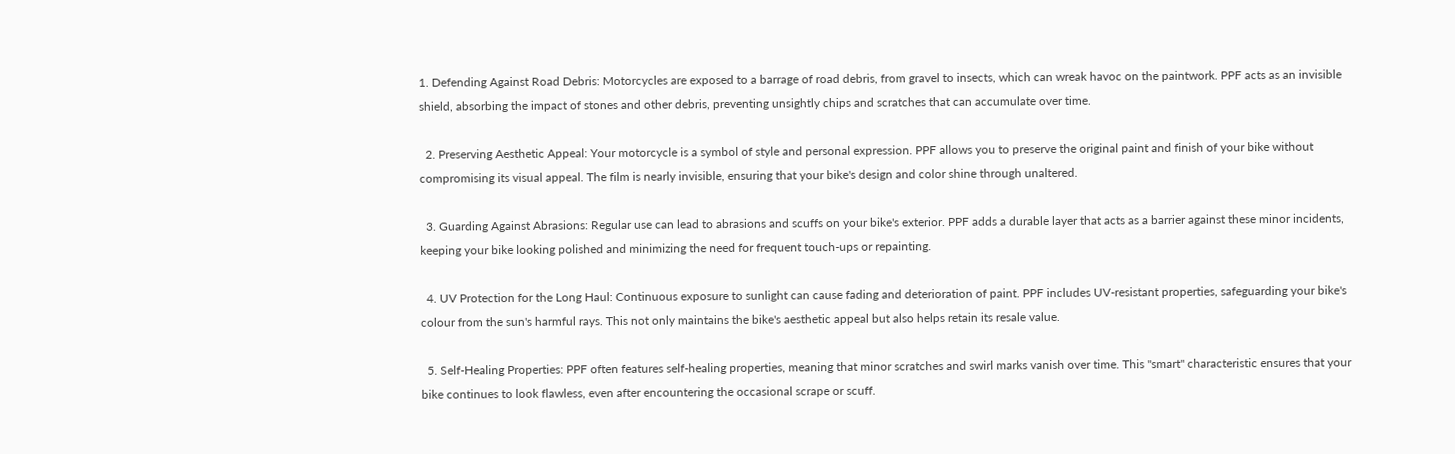1. Defending Against Road Debris: Motorcycles are exposed to a barrage of road debris, from gravel to insects, which can wreak havoc on the paintwork. PPF acts as an invisible shield, absorbing the impact of stones and other debris, preventing unsightly chips and scratches that can accumulate over time.

  2. Preserving Aesthetic Appeal: Your motorcycle is a symbol of style and personal expression. PPF allows you to preserve the original paint and finish of your bike without compromising its visual appeal. The film is nearly invisible, ensuring that your bike's design and color shine through unaltered.

  3. Guarding Against Abrasions: Regular use can lead to abrasions and scuffs on your bike's exterior. PPF adds a durable layer that acts as a barrier against these minor incidents, keeping your bike looking polished and minimizing the need for frequent touch-ups or repainting.

  4. UV Protection for the Long Haul: Continuous exposure to sunlight can cause fading and deterioration of paint. PPF includes UV-resistant properties, safeguarding your bike's colour from the sun's harmful rays. This not only maintains the bike's aesthetic appeal but also helps retain its resale value.

  5. Self-Healing Properties: PPF often features self-healing properties, meaning that minor scratches and swirl marks vanish over time. This "smart" characteristic ensures that your bike continues to look flawless, even after encountering the occasional scrape or scuff.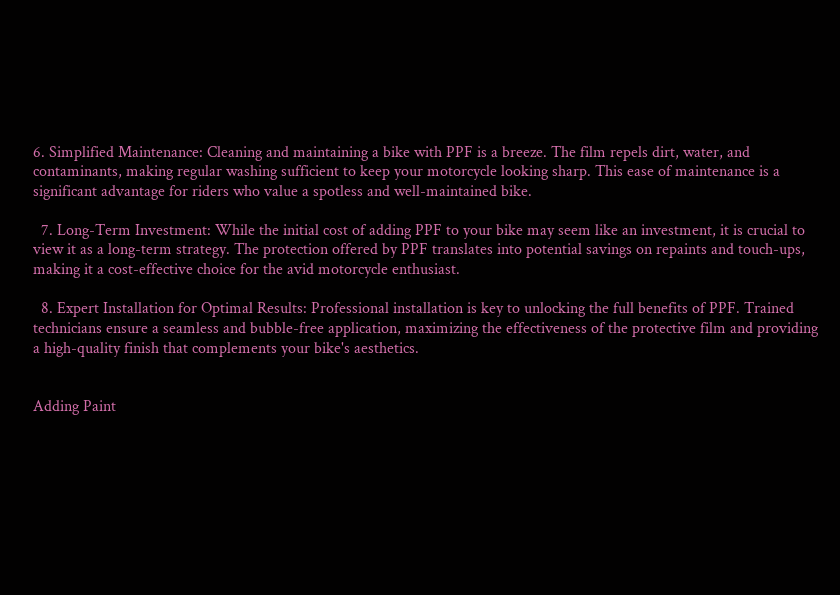6. Simplified Maintenance: Cleaning and maintaining a bike with PPF is a breeze. The film repels dirt, water, and contaminants, making regular washing sufficient to keep your motorcycle looking sharp. This ease of maintenance is a significant advantage for riders who value a spotless and well-maintained bike.

  7. Long-Term Investment: While the initial cost of adding PPF to your bike may seem like an investment, it is crucial to view it as a long-term strategy. The protection offered by PPF translates into potential savings on repaints and touch-ups, making it a cost-effective choice for the avid motorcycle enthusiast.

  8. Expert Installation for Optimal Results: Professional installation is key to unlocking the full benefits of PPF. Trained technicians ensure a seamless and bubble-free application, maximizing the effectiveness of the protective film and providing a high-quality finish that complements your bike's aesthetics.


Adding Paint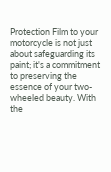Protection Film to your motorcycle is not just about safeguarding its paint; it's a commitment to preserving the essence of your two-wheeled beauty. With the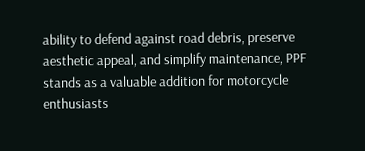ability to defend against road debris, preserve aesthetic appeal, and simplify maintenance, PPF stands as a valuable addition for motorcycle enthusiasts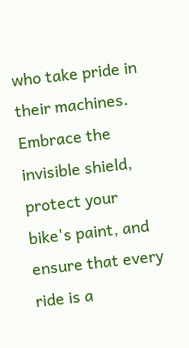who take pride in their machines. Embrace the invisible shield, protect your bike's paint, and ensure that every ride is a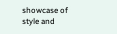showcase of style and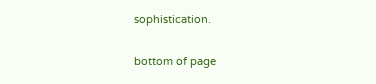sophistication.


bottom of page